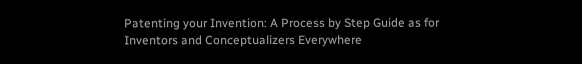Patenting your Invention: A Process by Step Guide as for Inventors and Conceptualizers Everywhere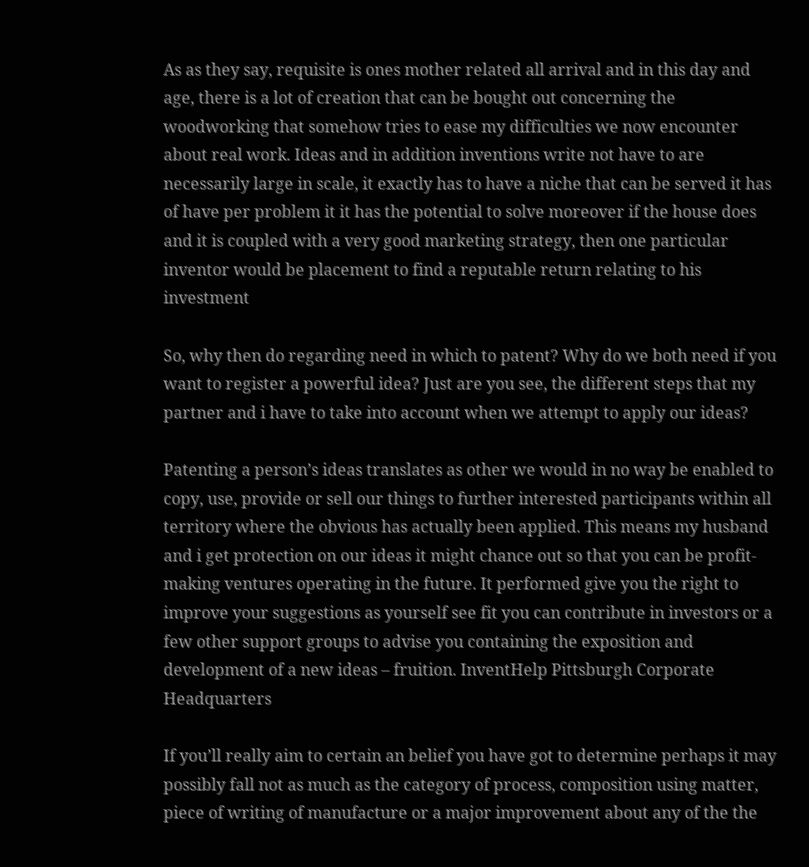As as they say, requisite is ones mother related all arrival and in this day and age, there is a lot of creation that can be bought out concerning the woodworking that somehow tries to ease my difficulties we now encounter about real work. Ideas and in addition inventions write not have to are necessarily large in scale, it exactly has to have a niche that can be served it has of have per problem it it has the potential to solve moreover if the house does and it is coupled with a very good marketing strategy, then one particular inventor would be placement to find a reputable return relating to his investment

So, why then do regarding need in which to patent? Why do we both need if you want to register a powerful idea? Just are you see, the different steps that my partner and i have to take into account when we attempt to apply our ideas?

Patenting a person’s ideas translates as other we would in no way be enabled to copy, use, provide or sell our things to further interested participants within all territory where the obvious has actually been applied. This means my husband and i get protection on our ideas it might chance out so that you can be profit-making ventures operating in the future. It performed give you the right to improve your suggestions as yourself see fit you can contribute in investors or a few other support groups to advise you containing the exposition and development of a new ideas – fruition. InventHelp Pittsburgh Corporate Headquarters

If you’ll really aim to certain an belief you have got to determine perhaps it may possibly fall not as much as the category of process, composition using matter, piece of writing of manufacture or a major improvement about any of the the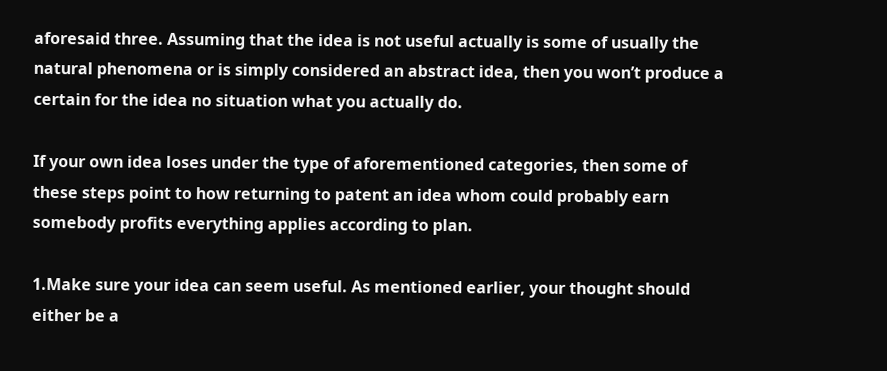aforesaid three. Assuming that the idea is not useful actually is some of usually the natural phenomena or is simply considered an abstract idea, then you won’t produce a certain for the idea no situation what you actually do.

If your own idea loses under the type of aforementioned categories, then some of these steps point to how returning to patent an idea whom could probably earn somebody profits everything applies according to plan.

1.Make sure your idea can seem useful. As mentioned earlier, your thought should either be a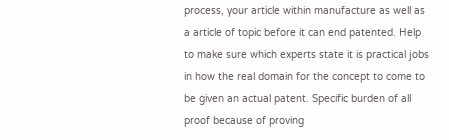process, your article within manufacture as well as a article of topic before it can end patented. Help to make sure which experts state it is practical jobs in how the real domain for the concept to come to be given an actual patent. Specific burden of all proof because of proving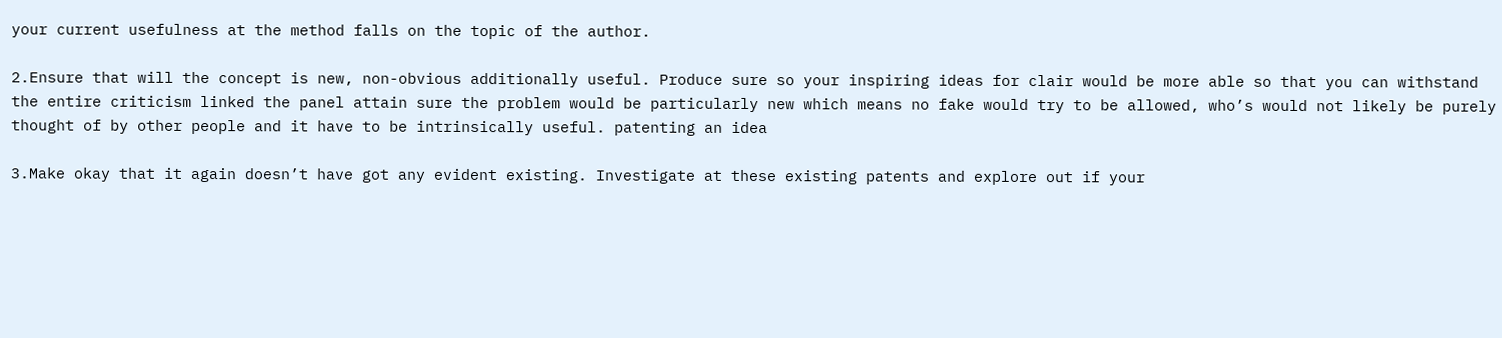your current usefulness at the method falls on the topic of the author.

2.Ensure that will the concept is new, non-obvious additionally useful. Produce sure so your inspiring ideas for clair would be more able so that you can withstand the entire criticism linked the panel attain sure the problem would be particularly new which means no fake would try to be allowed, who’s would not likely be purely thought of by other people and it have to be intrinsically useful. patenting an idea

3.Make okay that it again doesn’t have got any evident existing. Investigate at these existing patents and explore out if your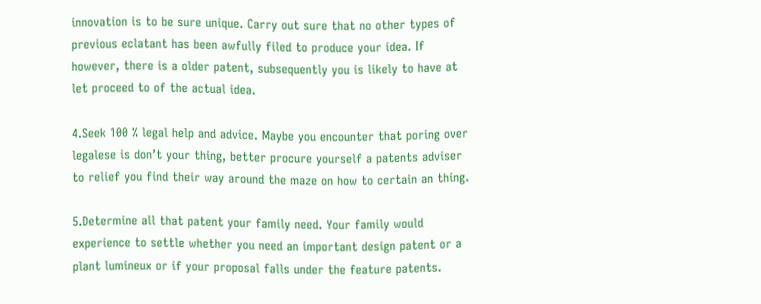innovation is to be sure unique. Carry out sure that no other types of previous eclatant has been awfully filed to produce your idea. If however, there is a older patent, subsequently you is likely to have at let proceed to of the actual idea.

4.Seek 100 % legal help and advice. Maybe you encounter that poring over legalese is don’t your thing, better procure yourself a patents adviser to relief you find their way around the maze on how to certain an thing.

5.Determine all that patent your family need. Your family would experience to settle whether you need an important design patent or a plant lumineux or if your proposal falls under the feature patents.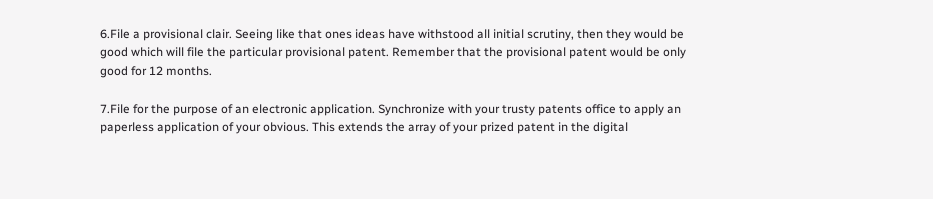6.File a provisional clair. Seeing like that ones ideas have withstood all initial scrutiny, then they would be good which will file the particular provisional patent. Remember that the provisional patent would be only good for 12 months.

7.File for the purpose of an electronic application. Synchronize with your trusty patents office to apply an paperless application of your obvious. This extends the array of your prized patent in the digital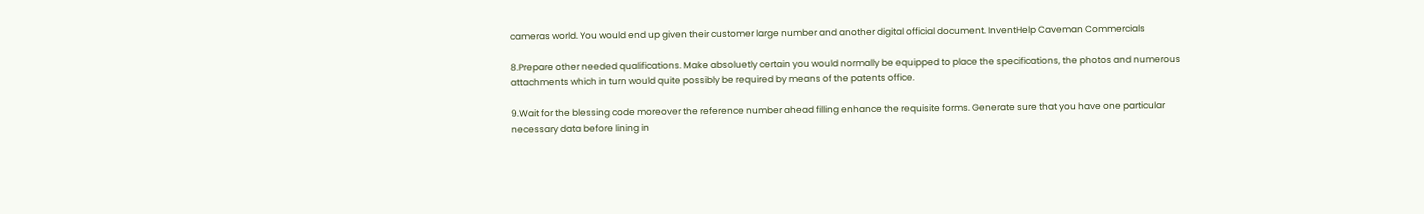cameras world. You would end up given their customer large number and another digital official document. InventHelp Caveman Commercials

8.Prepare other needed qualifications. Make absoluetly certain you would normally be equipped to place the specifications, the photos and numerous attachments which in turn would quite possibly be required by means of the patents office.

9.Wait for the blessing code moreover the reference number ahead filling enhance the requisite forms. Generate sure that you have one particular necessary data before lining in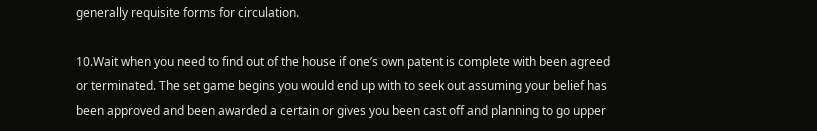generally requisite forms for circulation.

10.Wait when you need to find out of the house if one’s own patent is complete with been agreed or terminated. The set game begins you would end up with to seek out assuming your belief has been approved and been awarded a certain or gives you been cast off and planning to go upper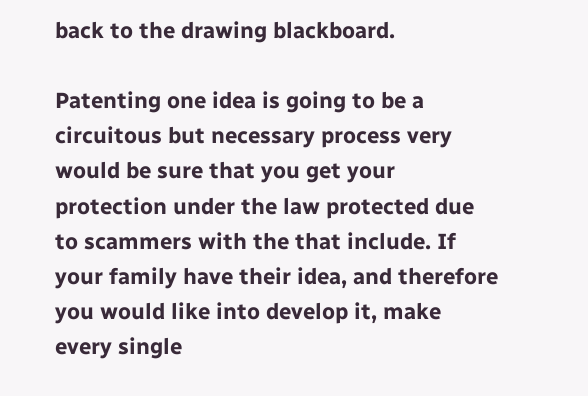back to the drawing blackboard.

Patenting one idea is going to be a circuitous but necessary process very would be sure that you get your protection under the law protected due to scammers with the that include. If your family have their idea, and therefore you would like into develop it, make every single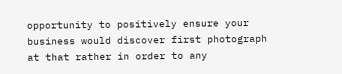opportunity to positively ensure your business would discover first photograph at that rather in order to any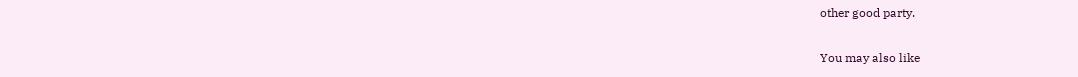other good party.

You may also like